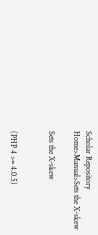Scholar Repository
Home>Manual>Sets the X-skew

Sets the X-skew


(PHP 4 >= 4.0.5)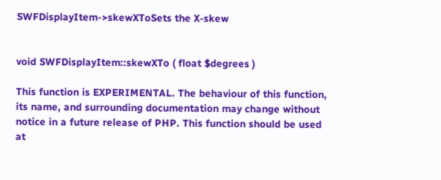SWFDisplayItem->skewXToSets the X-skew


void SWFDisplayItem::skewXTo ( float $degrees )

This function is EXPERIMENTAL. The behaviour of this function, its name, and surrounding documentation may change without notice in a future release of PHP. This function should be used at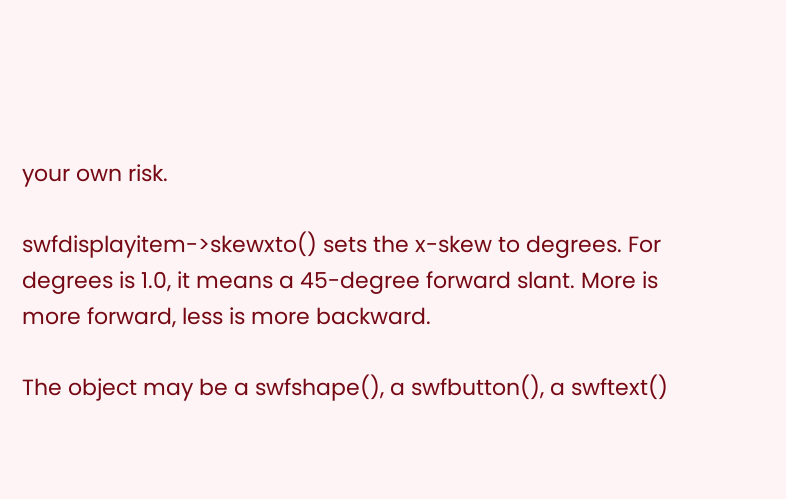your own risk.

swfdisplayitem->skewxto() sets the x-skew to degrees. For degrees is 1.0, it means a 45-degree forward slant. More is more forward, less is more backward.

The object may be a swfshape(), a swfbutton(), a swftext()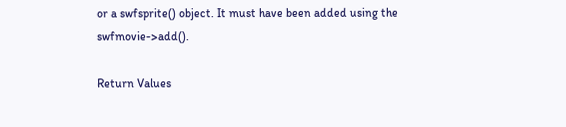or a swfsprite() object. It must have been added using the swfmovie->add().

Return Values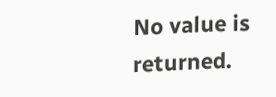No value is returned.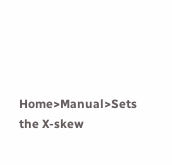Home>Manual>Sets the X-skew